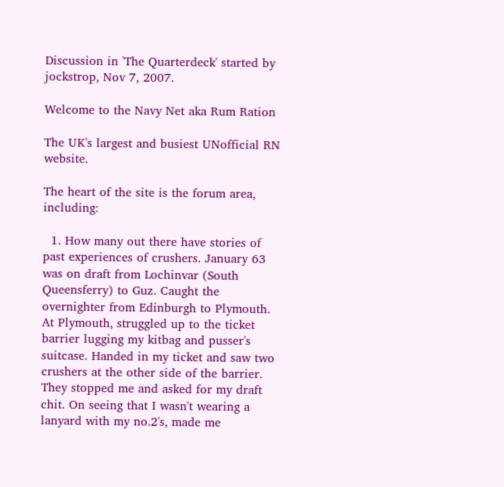Discussion in 'The Quarterdeck' started by jockstrop, Nov 7, 2007.

Welcome to the Navy Net aka Rum Ration

The UK's largest and busiest UNofficial RN website.

The heart of the site is the forum area, including:

  1. How many out there have stories of past experiences of crushers. January 63 was on draft from Lochinvar (South Queensferry) to Guz. Caught the overnighter from Edinburgh to Plymouth. At Plymouth, struggled up to the ticket barrier lugging my kitbag and pusser's suitcase. Handed in my ticket and saw two crushers at the other side of the barrier. They stopped me and asked for my draft chit. On seeing that I wasn't wearing a lanyard with my no.2's, made me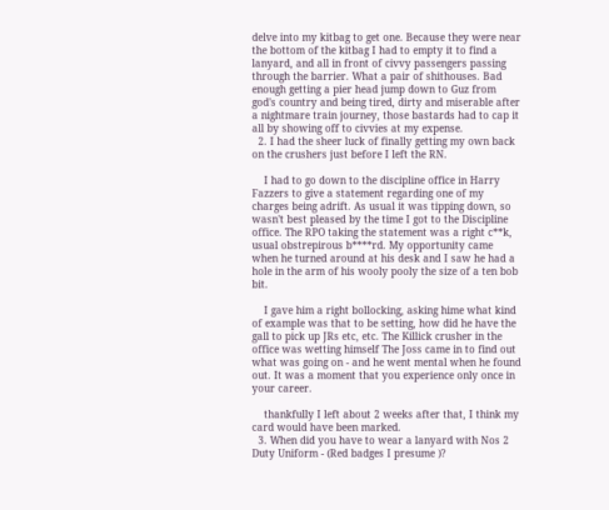delve into my kitbag to get one. Because they were near the bottom of the kitbag I had to empty it to find a lanyard, and all in front of civvy passengers passing through the barrier. What a pair of shithouses. Bad enough getting a pier head jump down to Guz from god's country and being tired, dirty and miserable after a nightmare train journey, those bastards had to cap it all by showing off to civvies at my expense.
  2. I had the sheer luck of finally getting my own back on the crushers just before I left the RN.

    I had to go down to the discipline office in Harry Fazzers to give a statement regarding one of my charges being adrift. As usual it was tipping down, so wasn't best pleased by the time I got to the Discipline office. The RPO taking the statement was a right c**k, usual obstrepirous b****rd. My opportunity came when he turned around at his desk and I saw he had a hole in the arm of his wooly pooly the size of a ten bob bit.

    I gave him a right bollocking, asking hime what kind of example was that to be setting, how did he have the gall to pick up JRs etc, etc. The Killick crusher in the office was wetting himself The Joss came in to find out what was going on - and he went mental when he found out. It was a moment that you experience only once in your career.

    thankfully I left about 2 weeks after that, I think my card would have been marked.
  3. When did you have to wear a lanyard with Nos 2 Duty Uniform - (Red badges I presume )?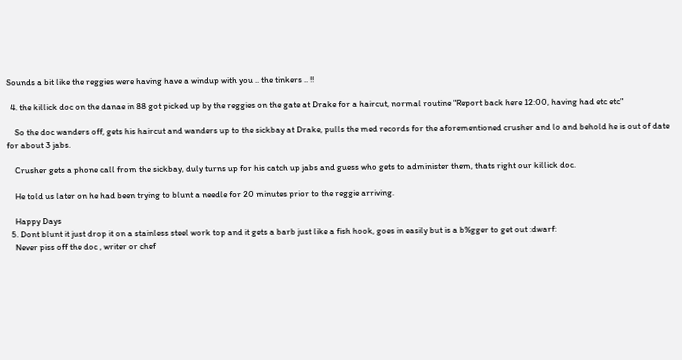Sounds a bit like the reggies were having have a windup with you .. the tinkers .. !!

  4. the killick doc on the danae in 88 got picked up by the reggies on the gate at Drake for a haircut, normal routine "Report back here 12:00, having had etc etc"

    So the doc wanders off, gets his haircut and wanders up to the sickbay at Drake, pulls the med records for the aforementioned crusher and lo and behold he is out of date for about 3 jabs.

    Crusher gets a phone call from the sickbay, duly turns up for his catch up jabs and guess who gets to administer them, thats right our killick doc.

    He told us later on he had been trying to blunt a needle for 20 minutes prior to the reggie arriving.

    Happy Days
  5. Dont blunt it just drop it on a stainless steel work top and it gets a barb just like a fish hook, goes in easily but is a b%gger to get out :dwarf:
    Never piss off the doc , writer or chef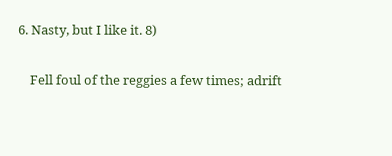6. Nasty, but I like it. 8)

    Fell foul of the reggies a few times; adrift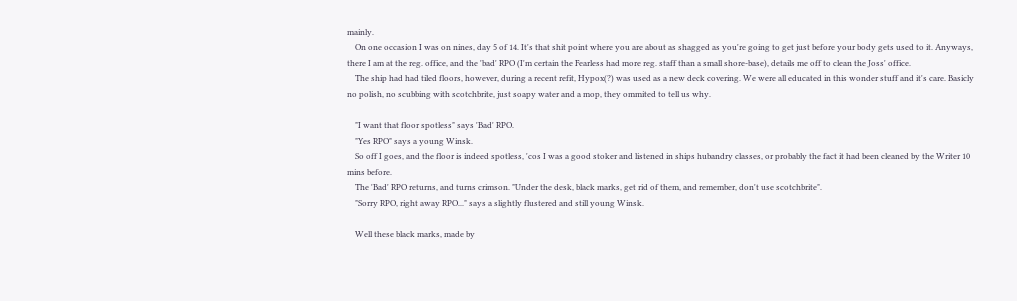mainly.
    On one occasion I was on nines, day 5 of 14. It's that shit point where you are about as shagged as you're going to get just before your body gets used to it. Anyways, there I am at the reg. office, and the 'bad' RPO (I'm certain the Fearless had more reg. staff than a small shore-base), details me off to clean the Joss' office.
    The ship had had tiled floors, however, during a recent refit, Hypox(?) was used as a new deck covering. We were all educated in this wonder stuff and it's care. Basicly no polish, no scubbing with scotchbrite, just soapy water and a mop, they ommited to tell us why.

    "I want that floor spotless" says 'Bad' RPO.
    "Yes RPO" says a young Winsk.
    So off I goes, and the floor is indeed spotless, 'cos I was a good stoker and listened in ships hubandry classes, or probably the fact it had been cleaned by the Writer 10 mins before.
    The 'Bad' RPO returns, and turns crimson. "Under the desk, black marks, get rid of them, and remember, don't use scotchbrite".
    "Sorry RPO, right away RPO..." says a slightly flustered and still young Winsk.

    Well these black marks, made by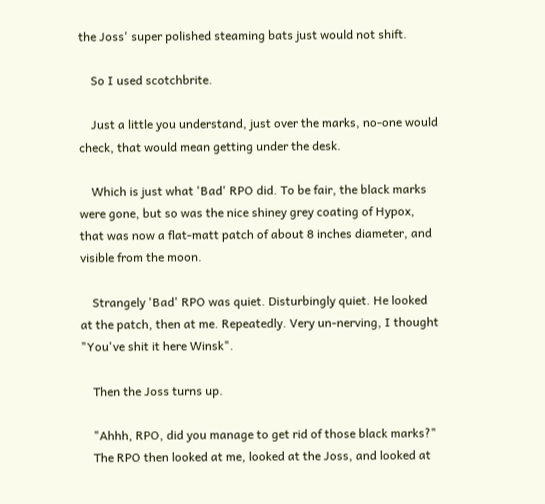the Joss' super polished steaming bats just would not shift.

    So I used scotchbrite.

    Just a little you understand, just over the marks, no-one would check, that would mean getting under the desk.

    Which is just what 'Bad' RPO did. To be fair, the black marks were gone, but so was the nice shiney grey coating of Hypox, that was now a flat-matt patch of about 8 inches diameter, and visible from the moon.

    Strangely 'Bad' RPO was quiet. Disturbingly quiet. He looked at the patch, then at me. Repeatedly. Very un-nerving, I thought "You've shit it here Winsk".

    Then the Joss turns up.

    "Ahhh, RPO, did you manage to get rid of those black marks?"
    The RPO then looked at me, looked at the Joss, and looked at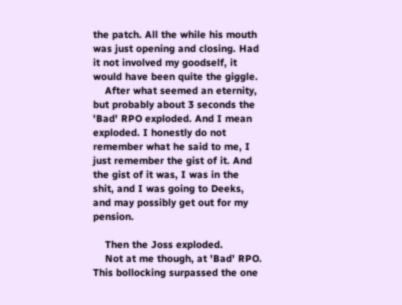the patch. All the while his mouth was just opening and closing. Had it not involved my goodself, it would have been quite the giggle.
    After what seemed an eternity, but probably about 3 seconds the 'Bad' RPO exploded. And I mean exploded. I honestly do not remember what he said to me, I just remember the gist of it. And the gist of it was, I was in the shit, and I was going to Deeks, and may possibly get out for my pension.

    Then the Joss exploded.
    Not at me though, at 'Bad' RPO. This bollocking surpassed the one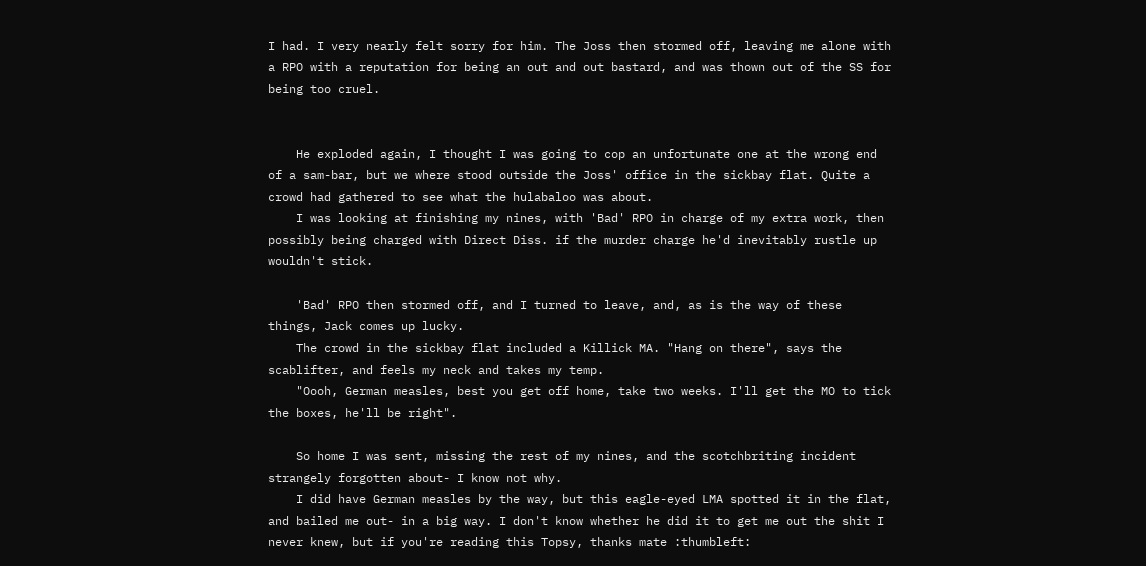I had. I very nearly felt sorry for him. The Joss then stormed off, leaving me alone with a RPO with a reputation for being an out and out bastard, and was thown out of the SS for being too cruel.


    He exploded again, I thought I was going to cop an unfortunate one at the wrong end of a sam-bar, but we where stood outside the Joss' office in the sickbay flat. Quite a crowd had gathered to see what the hulabaloo was about.
    I was looking at finishing my nines, with 'Bad' RPO in charge of my extra work, then possibly being charged with Direct Diss. if the murder charge he'd inevitably rustle up wouldn't stick.

    'Bad' RPO then stormed off, and I turned to leave, and, as is the way of these things, Jack comes up lucky.
    The crowd in the sickbay flat included a Killick MA. "Hang on there", says the scablifter, and feels my neck and takes my temp.
    "Oooh, German measles, best you get off home, take two weeks. I'll get the MO to tick the boxes, he'll be right".

    So home I was sent, missing the rest of my nines, and the scotchbriting incident strangely forgotten about- I know not why.
    I did have German measles by the way, but this eagle-eyed LMA spotted it in the flat, and bailed me out- in a big way. I don't know whether he did it to get me out the shit I never knew, but if you're reading this Topsy, thanks mate :thumbleft: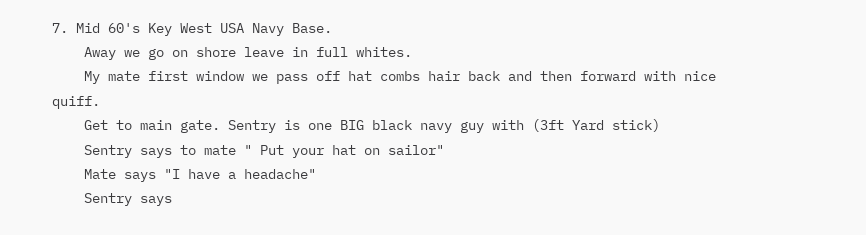7. Mid 60's Key West USA Navy Base.
    Away we go on shore leave in full whites.
    My mate first window we pass off hat combs hair back and then forward with nice quiff.
    Get to main gate. Sentry is one BIG black navy guy with (3ft Yard stick)
    Sentry says to mate " Put your hat on sailor"
    Mate says "I have a headache"
    Sentry says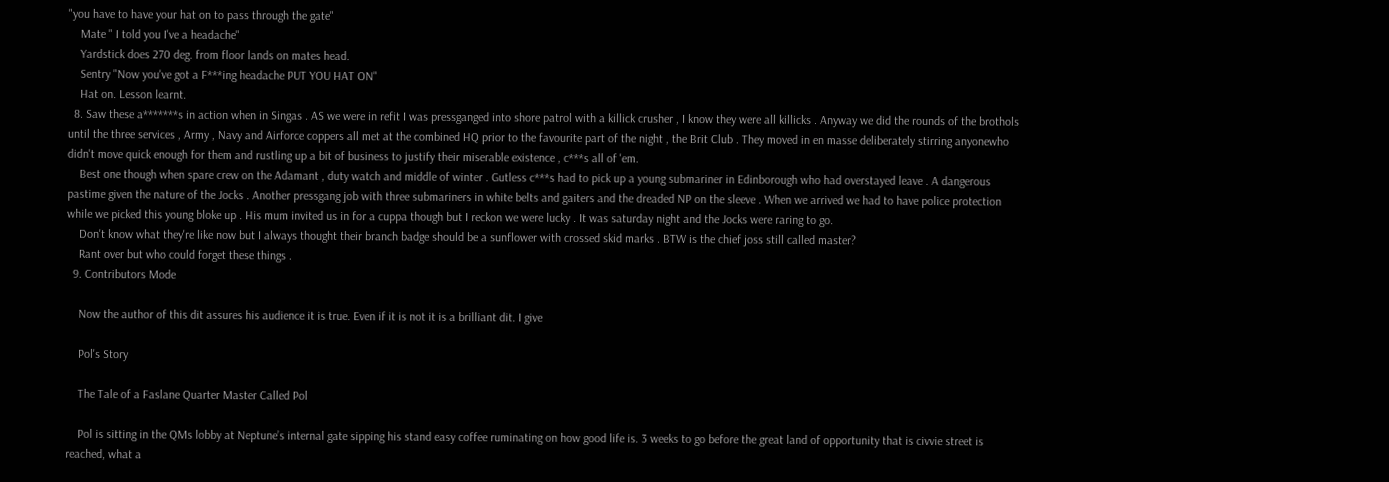"you have to have your hat on to pass through the gate"
    Mate " I told you I've a headache"
    Yardstick does 270 deg. from floor lands on mates head.
    Sentry "Now you've got a F***ing headache PUT YOU HAT ON"
    Hat on. Lesson learnt.
  8. Saw these a*******s in action when in Singas . AS we were in refit I was pressganged into shore patrol with a killick crusher , I know they were all killicks . Anyway we did the rounds of the brothols until the three services , Army , Navy and Airforce coppers all met at the combined HQ prior to the favourite part of the night , the Brit Club . They moved in en masse deliberately stirring anyonewho didn't move quick enough for them and rustling up a bit of business to justify their miserable existence , c***s all of 'em.
    Best one though when spare crew on the Adamant , duty watch and middle of winter . Gutless c***s had to pick up a young submariner in Edinborough who had overstayed leave . A dangerous pastime given the nature of the Jocks . Another pressgang job with three submariners in white belts and gaiters and the dreaded NP on the sleeve . When we arrived we had to have police protection while we picked this young bloke up . His mum invited us in for a cuppa though but I reckon we were lucky . It was saturday night and the Jocks were raring to go.
    Don't know what they're like now but I always thought their branch badge should be a sunflower with crossed skid marks . BTW is the chief joss still called master?
    Rant over but who could forget these things .
  9. Contributors Mode

    Now the author of this dit assures his audience it is true. Even if it is not it is a brilliant dit. I give

    Pol's Story

    The Tale of a Faslane Quarter Master Called Pol

    Pol is sitting in the QMs lobby at Neptune’s internal gate sipping his stand easy coffee ruminating on how good life is. 3 weeks to go before the great land of opportunity that is civvie street is reached, what a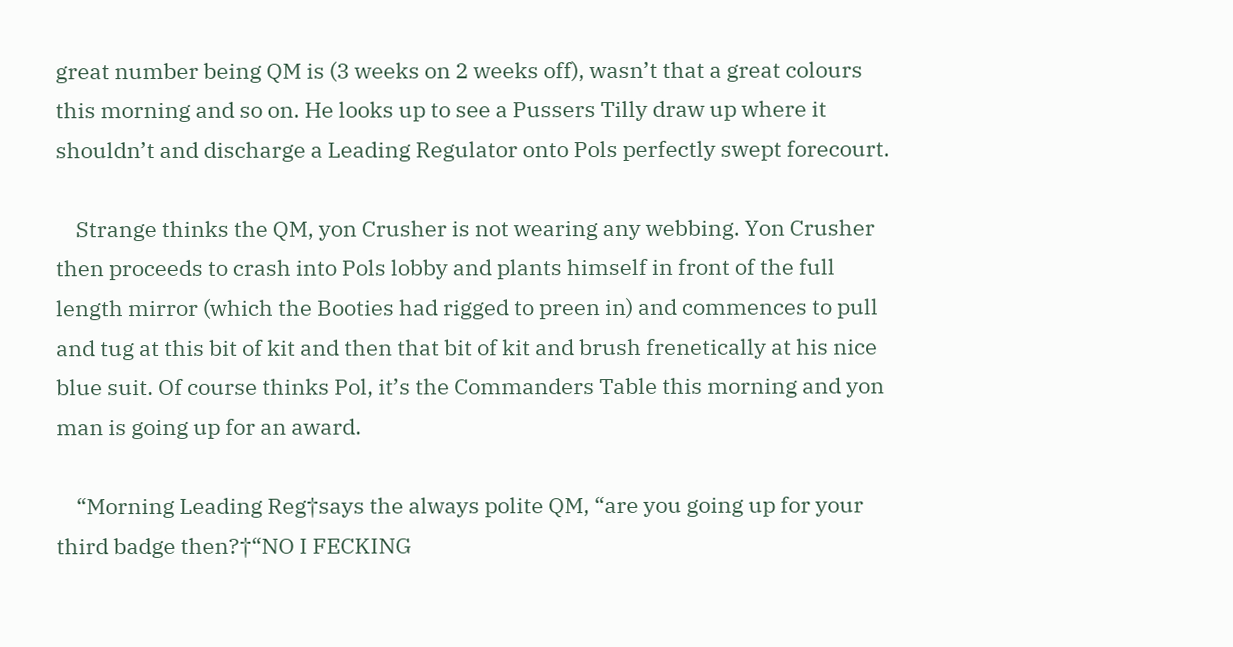great number being QM is (3 weeks on 2 weeks off), wasn’t that a great colours this morning and so on. He looks up to see a Pussers Tilly draw up where it shouldn’t and discharge a Leading Regulator onto Pols perfectly swept forecourt.

    Strange thinks the QM, yon Crusher is not wearing any webbing. Yon Crusher then proceeds to crash into Pols lobby and plants himself in front of the full length mirror (which the Booties had rigged to preen in) and commences to pull and tug at this bit of kit and then that bit of kit and brush frenetically at his nice blue suit. Of course thinks Pol, it’s the Commanders Table this morning and yon man is going up for an award.

    “Morning Leading Reg†says the always polite QM, “are you going up for your third badge then?†“NO I FECKING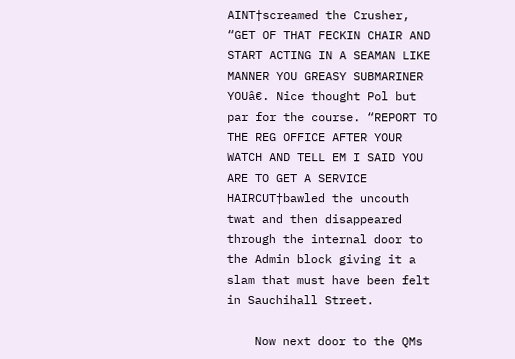AINT†screamed the Crusher, “GET OF THAT FECKIN CHAIR AND START ACTING IN A SEAMAN LIKE MANNER YOU GREASY SUBMARINER YOUâ€. Nice thought Pol but par for the course. “REPORT TO THE REG OFFICE AFTER YOUR WATCH AND TELL EM I SAID YOU ARE TO GET A SERVICE HAIRCUT†bawled the uncouth twat and then disappeared through the internal door to the Admin block giving it a slam that must have been felt in Sauchihall Street.

    Now next door to the QMs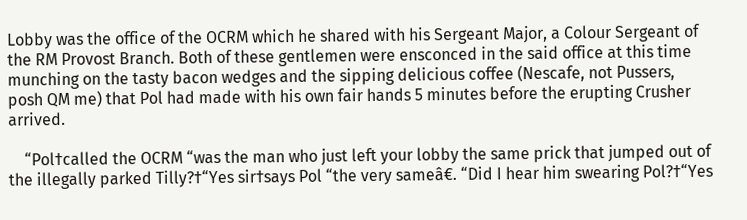Lobby was the office of the OCRM which he shared with his Sergeant Major, a Colour Sergeant of the RM Provost Branch. Both of these gentlemen were ensconced in the said office at this time munching on the tasty bacon wedges and the sipping delicious coffee (Nescafe, not Pussers, posh QM me) that Pol had made with his own fair hands 5 minutes before the erupting Crusher arrived.

    “Pol†called the OCRM “was the man who just left your lobby the same prick that jumped out of the illegally parked Tilly?†“Yes sir†says Pol “the very sameâ€. “Did I hear him swearing Pol?†“Yes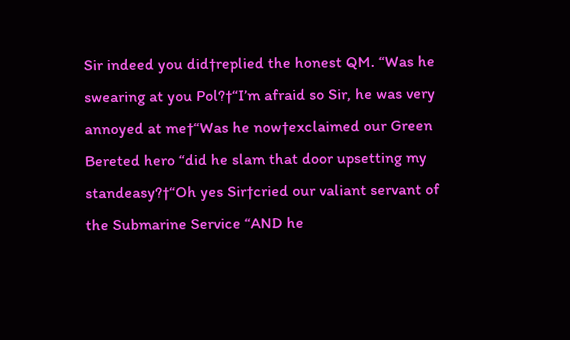Sir indeed you did†replied the honest QM. “Was he swearing at you Pol?†“I’m afraid so Sir, he was very annoyed at me†“Was he now†exclaimed our Green Bereted hero “did he slam that door upsetting my standeasy?†“Oh yes Sir†cried our valiant servant of the Submarine Service “AND he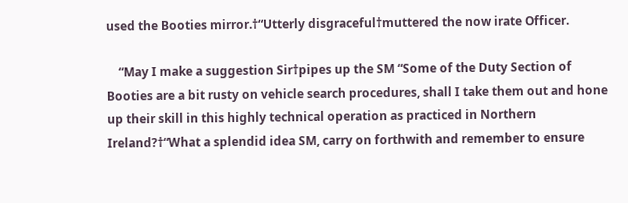used the Booties mirror.†“Utterly disgraceful†muttered the now irate Officer.

    “May I make a suggestion Sir†pipes up the SM “Some of the Duty Section of Booties are a bit rusty on vehicle search procedures, shall I take them out and hone up their skill in this highly technical operation as practiced in Northern Ireland?†“What a splendid idea SM, carry on forthwith and remember to ensure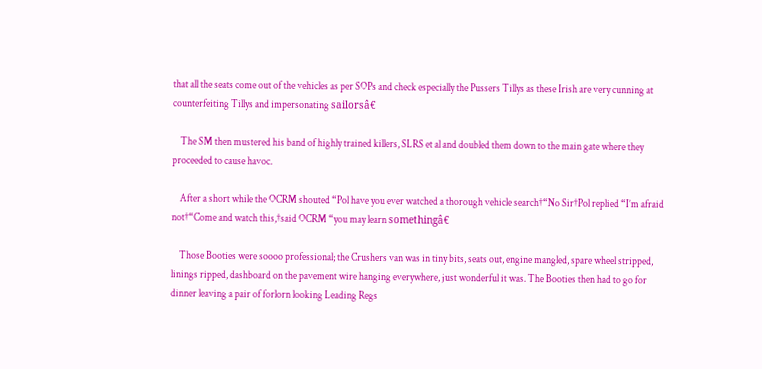that all the seats come out of the vehicles as per SOPs and check especially the Pussers Tillys as these Irish are very cunning at counterfeiting Tillys and impersonating sailorsâ€

    The SM then mustered his band of highly trained killers, SLRS et al and doubled them down to the main gate where they proceeded to cause havoc.

    After a short while the OCRM shouted “Pol have you ever watched a thorough vehicle search†“No Sir†Pol replied “I’m afraid not†“Come and watch this,†said OCRM “you may learn somethingâ€

    Those Booties were soooo professional; the Crushers van was in tiny bits, seats out, engine mangled, spare wheel stripped, linings ripped, dashboard on the pavement wire hanging everywhere, just wonderful it was. The Booties then had to go for dinner leaving a pair of forlorn looking Leading Regs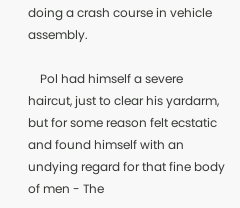doing a crash course in vehicle assembly.

    Pol had himself a severe haircut, just to clear his yardarm, but for some reason felt ecstatic and found himself with an undying regard for that fine body of men - The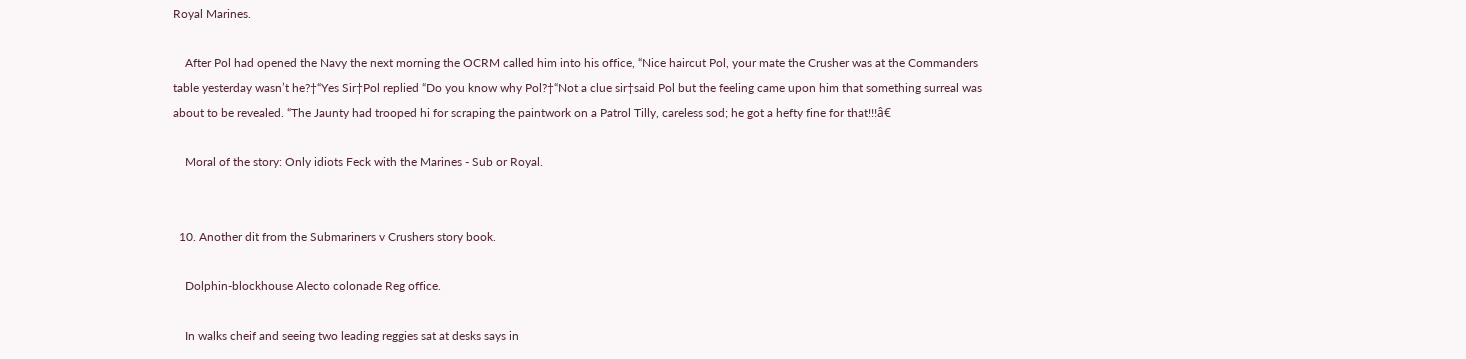Royal Marines.

    After Pol had opened the Navy the next morning the OCRM called him into his office, “Nice haircut Pol, your mate the Crusher was at the Commanders table yesterday wasn’t he?†“Yes Sir†Pol replied “Do you know why Pol?†“Not a clue sir†said Pol but the feeling came upon him that something surreal was about to be revealed. “The Jaunty had trooped hi for scraping the paintwork on a Patrol Tilly, careless sod; he got a hefty fine for that!!!â€

    Moral of the story: Only idiots Feck with the Marines - Sub or Royal.


  10. Another dit from the Submariners v Crushers story book.

    Dolphin-blockhouse Alecto colonade Reg office.

    In walks cheif and seeing two leading reggies sat at desks says in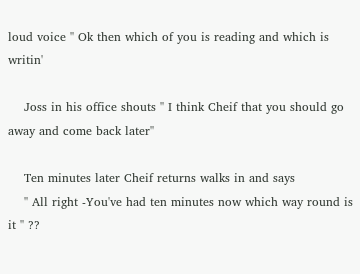loud voice '' Ok then which of you is reading and which is writin'

    Joss in his office shouts '' I think Cheif that you should go away and come back later''

    Ten minutes later Cheif returns walks in and says
    '' All right -You've had ten minutes now which way round is it '' ??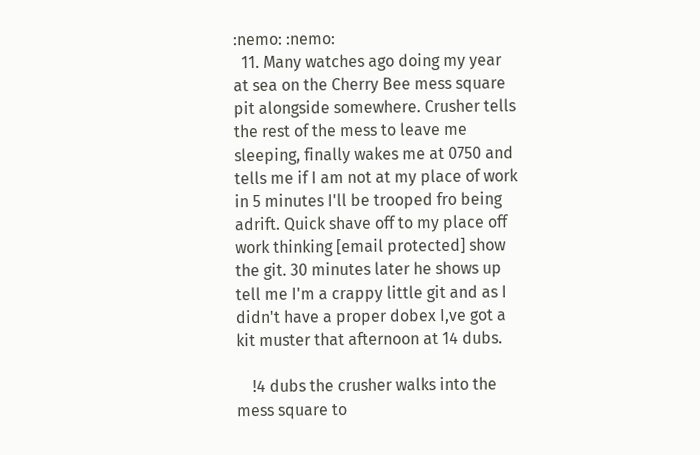:nemo: :nemo:
  11. Many watches ago doing my year at sea on the Cherry Bee mess square pit alongside somewhere. Crusher tells the rest of the mess to leave me sleeping, finally wakes me at 0750 and tells me if I am not at my place of work in 5 minutes I'll be trooped fro being adrift. Quick shave off to my place off work thinking [email protected] show the git. 30 minutes later he shows up tell me I'm a crappy little git and as I didn't have a proper dobex I,ve got a kit muster that afternoon at 14 dubs.

    !4 dubs the crusher walks into the mess square to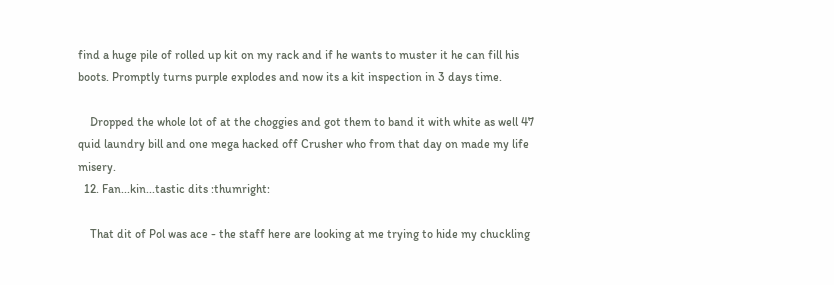find a huge pile of rolled up kit on my rack and if he wants to muster it he can fill his boots. Promptly turns purple explodes and now its a kit inspection in 3 days time.

    Dropped the whole lot of at the choggies and got them to band it with white as well 47 quid laundry bill and one mega hacked off Crusher who from that day on made my life misery.
  12. Fan...kin...tastic dits :thumright:

    That dit of Pol was ace - the staff here are looking at me trying to hide my chuckling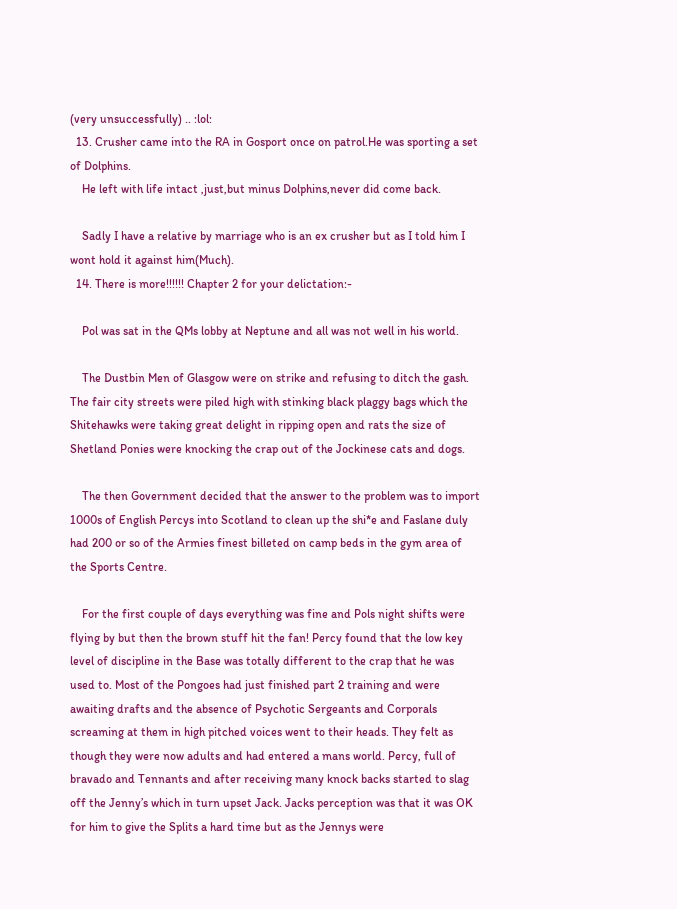(very unsuccessfully) .. :lol:
  13. Crusher came into the RA in Gosport once on patrol.He was sporting a set of Dolphins.
    He left with life intact ,just,but minus Dolphins,never did come back.

    Sadly I have a relative by marriage who is an ex crusher but as I told him I wont hold it against him(Much).
  14. There is more!!!!!! Chapter 2 for your delictation:-

    Pol was sat in the QMs lobby at Neptune and all was not well in his world.

    The Dustbin Men of Glasgow were on strike and refusing to ditch the gash. The fair city streets were piled high with stinking black plaggy bags which the Shitehawks were taking great delight in ripping open and rats the size of Shetland Ponies were knocking the crap out of the Jockinese cats and dogs.

    The then Government decided that the answer to the problem was to import 1000s of English Percys into Scotland to clean up the shi*e and Faslane duly had 200 or so of the Armies finest billeted on camp beds in the gym area of the Sports Centre.

    For the first couple of days everything was fine and Pols night shifts were flying by but then the brown stuff hit the fan! Percy found that the low key level of discipline in the Base was totally different to the crap that he was used to. Most of the Pongoes had just finished part 2 training and were awaiting drafts and the absence of Psychotic Sergeants and Corporals screaming at them in high pitched voices went to their heads. They felt as though they were now adults and had entered a mans world. Percy, full of bravado and Tennants and after receiving many knock backs started to slag off the Jenny’s which in turn upset Jack. Jacks perception was that it was OK for him to give the Splits a hard time but as the Jennys were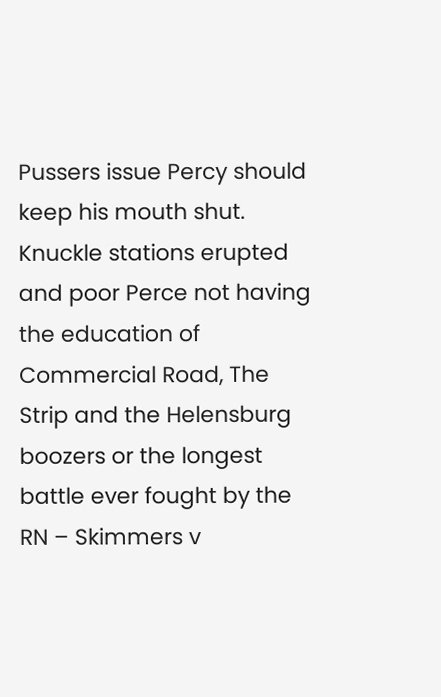Pussers issue Percy should keep his mouth shut. Knuckle stations erupted and poor Perce not having the education of Commercial Road, The Strip and the Helensburg boozers or the longest battle ever fought by the RN – Skimmers v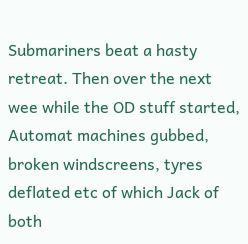Submariners beat a hasty retreat. Then over the next wee while the OD stuff started, Automat machines gubbed, broken windscreens, tyres deflated etc of which Jack of both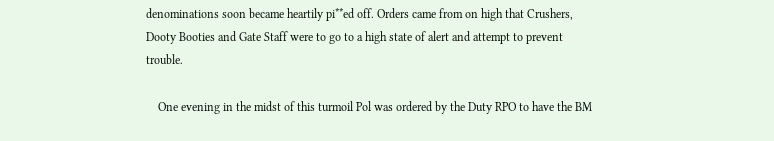denominations soon became heartily pi**ed off. Orders came from on high that Crushers, Dooty Booties and Gate Staff were to go to a high state of alert and attempt to prevent trouble.

    One evening in the midst of this turmoil Pol was ordered by the Duty RPO to have the BM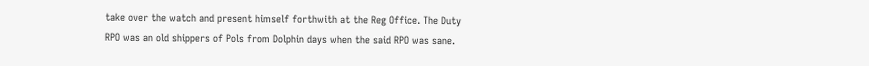take over the watch and present himself forthwith at the Reg Office. The Duty RPO was an old shippers of Pols from Dolphin days when the said RPO was sane.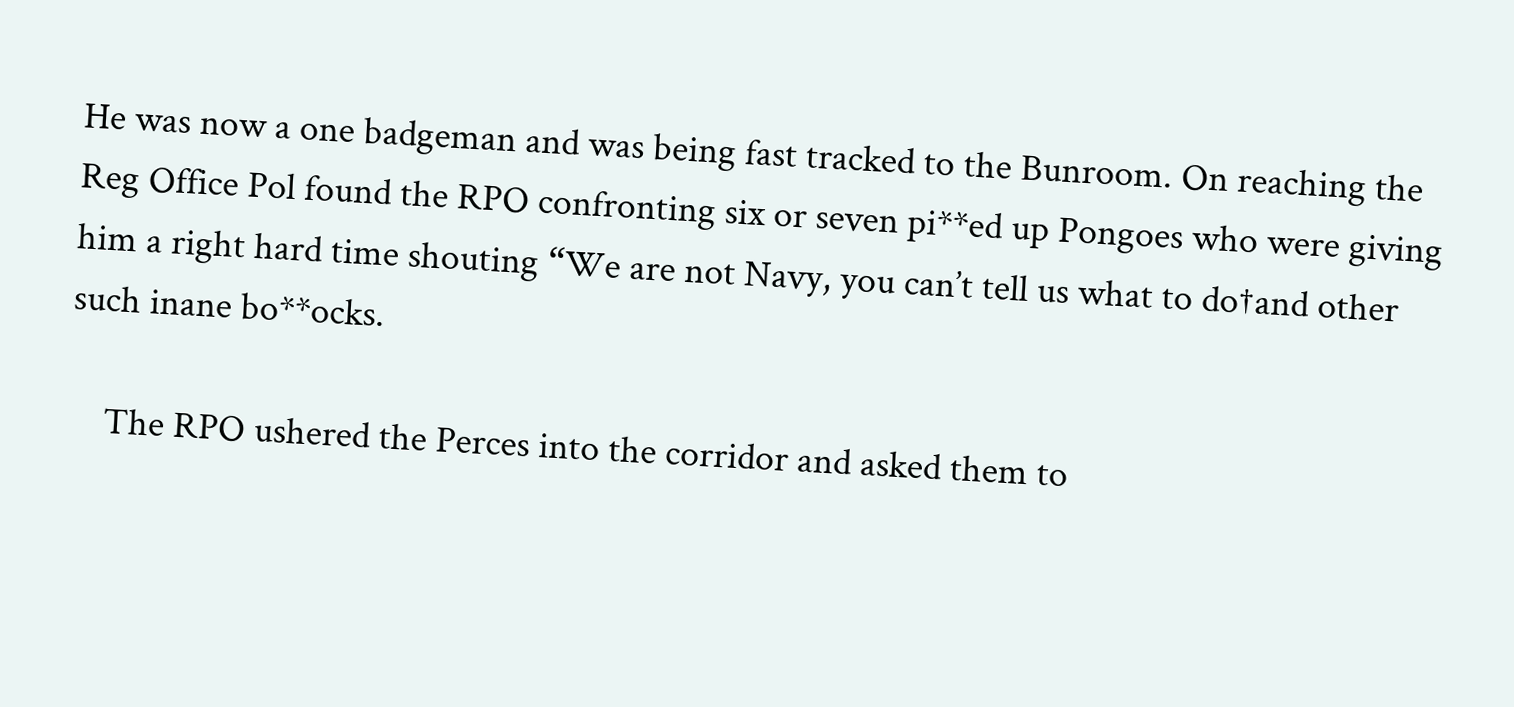He was now a one badgeman and was being fast tracked to the Bunroom. On reaching the Reg Office Pol found the RPO confronting six or seven pi**ed up Pongoes who were giving him a right hard time shouting “We are not Navy, you can’t tell us what to do†and other such inane bo**ocks.

    The RPO ushered the Perces into the corridor and asked them to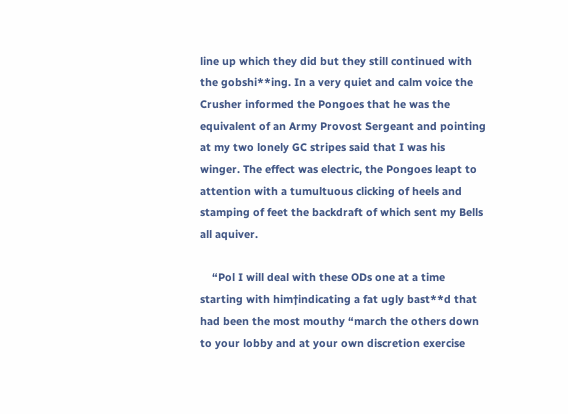line up which they did but they still continued with the gobshi**ing. In a very quiet and calm voice the Crusher informed the Pongoes that he was the equivalent of an Army Provost Sergeant and pointing at my two lonely GC stripes said that I was his winger. The effect was electric, the Pongoes leapt to attention with a tumultuous clicking of heels and stamping of feet the backdraft of which sent my Bells all aquiver.

    “Pol I will deal with these ODs one at a time starting with him†indicating a fat ugly bast**d that had been the most mouthy “march the others down to your lobby and at your own discretion exercise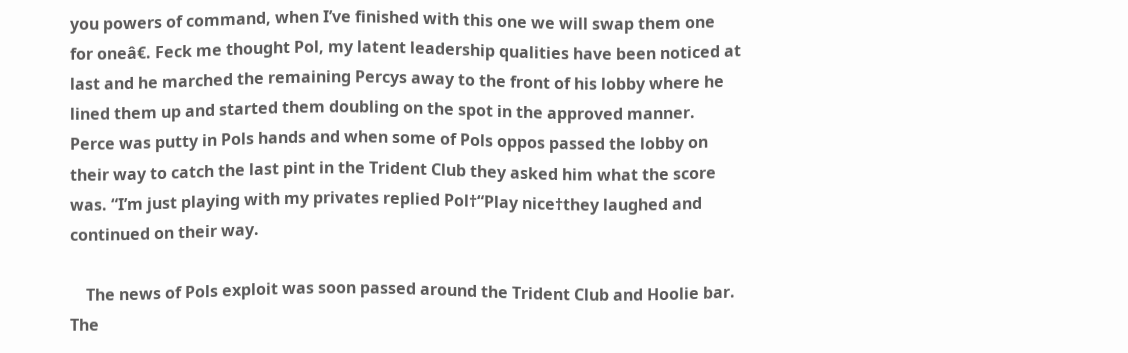you powers of command, when I’ve finished with this one we will swap them one for oneâ€. Feck me thought Pol, my latent leadership qualities have been noticed at last and he marched the remaining Percys away to the front of his lobby where he lined them up and started them doubling on the spot in the approved manner. Perce was putty in Pols hands and when some of Pols oppos passed the lobby on their way to catch the last pint in the Trident Club they asked him what the score was. “I’m just playing with my privates replied Pol†“Play nice†they laughed and continued on their way.

    The news of Pols exploit was soon passed around the Trident Club and Hoolie bar. The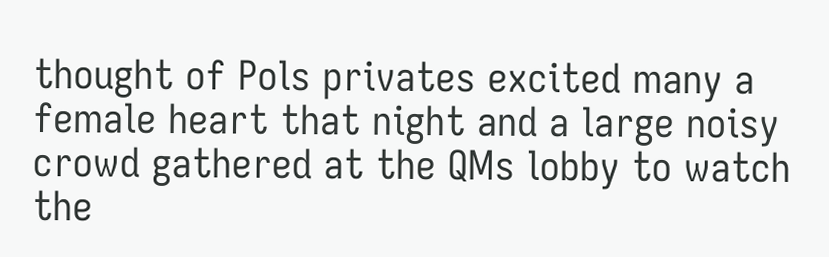thought of Pols privates excited many a female heart that night and a large noisy crowd gathered at the QMs lobby to watch the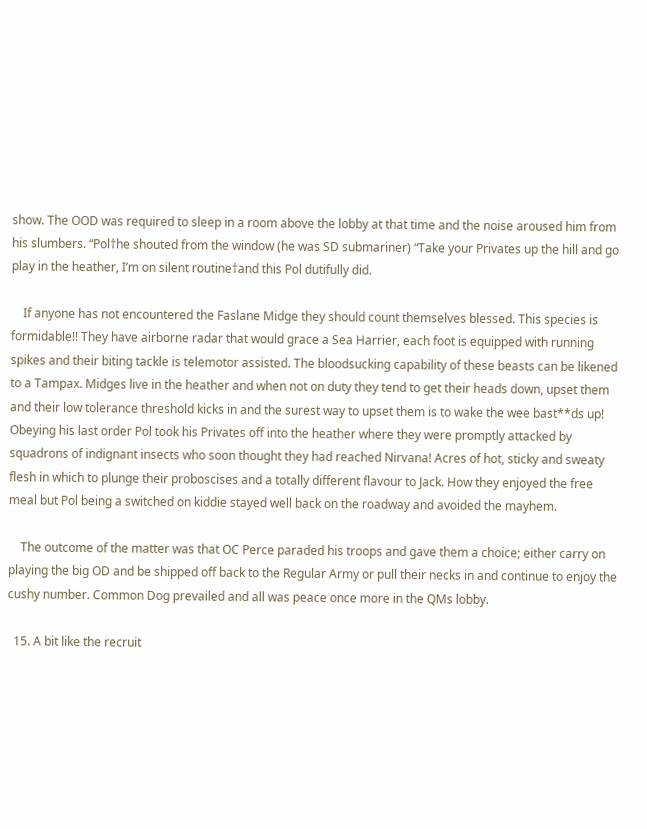show. The OOD was required to sleep in a room above the lobby at that time and the noise aroused him from his slumbers. “Pol†he shouted from the window (he was SD submariner) “Take your Privates up the hill and go play in the heather, I’m on silent routine†and this Pol dutifully did.

    If anyone has not encountered the Faslane Midge they should count themselves blessed. This species is formidable!! They have airborne radar that would grace a Sea Harrier, each foot is equipped with running spikes and their biting tackle is telemotor assisted. The bloodsucking capability of these beasts can be likened to a Tampax. Midges live in the heather and when not on duty they tend to get their heads down, upset them and their low tolerance threshold kicks in and the surest way to upset them is to wake the wee bast**ds up! Obeying his last order Pol took his Privates off into the heather where they were promptly attacked by squadrons of indignant insects who soon thought they had reached Nirvana! Acres of hot, sticky and sweaty flesh in which to plunge their proboscises and a totally different flavour to Jack. How they enjoyed the free meal but Pol being a switched on kiddie stayed well back on the roadway and avoided the mayhem.

    The outcome of the matter was that OC Perce paraded his troops and gave them a choice; either carry on playing the big OD and be shipped off back to the Regular Army or pull their necks in and continue to enjoy the cushy number. Common Dog prevailed and all was peace once more in the QMs lobby.

  15. A bit like the recruit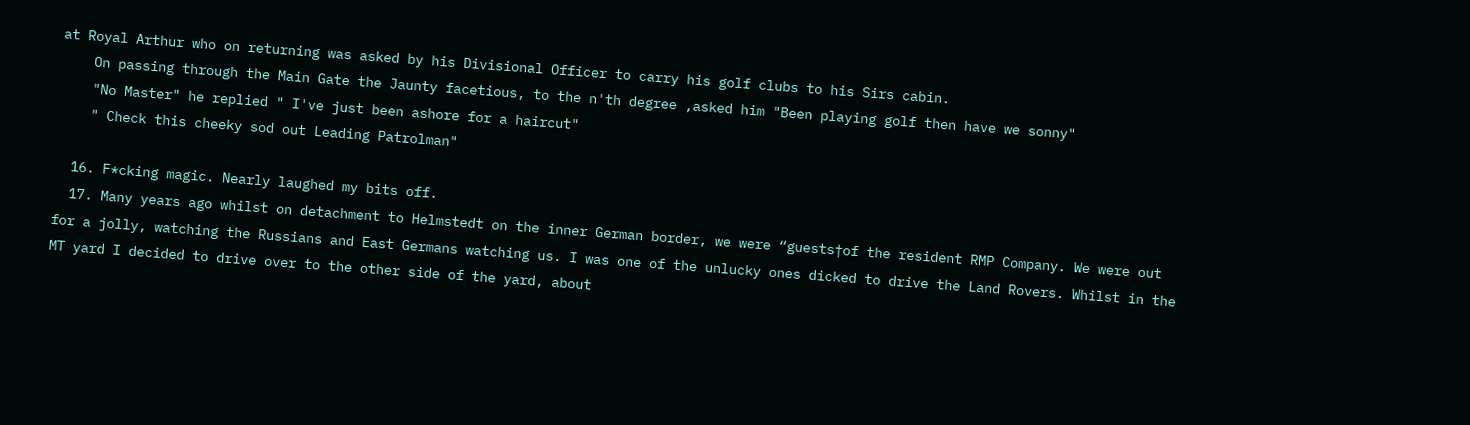at Royal Arthur who on returning was asked by his Divisional Officer to carry his golf clubs to his Sirs cabin.
    On passing through the Main Gate the Jaunty facetious, to the n'th degree ,asked him "Been playing golf then have we sonny"
    "No Master" he replied " I've just been ashore for a haircut"
    " Check this cheeky sod out Leading Patrolman"

  16. F*cking magic. Nearly laughed my bits off.
  17. Many years ago whilst on detachment to Helmstedt on the inner German border, we were “guests†of the resident RMP Company. We were out for a jolly, watching the Russians and East Germans watching us. I was one of the unlucky ones dicked to drive the Land Rovers. Whilst in the MT yard I decided to drive over to the other side of the yard, about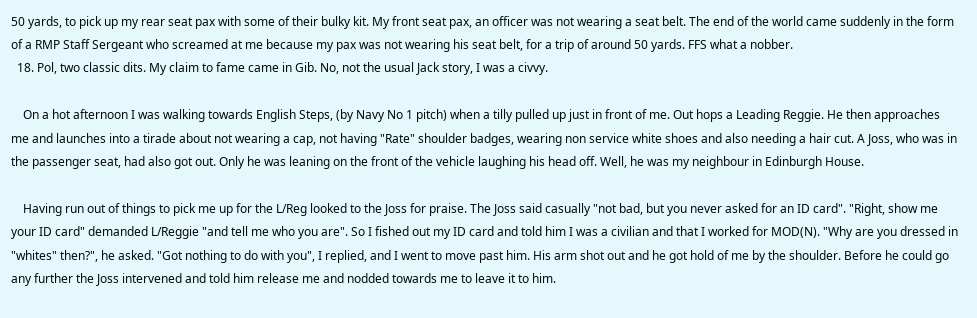50 yards, to pick up my rear seat pax with some of their bulky kit. My front seat pax, an officer was not wearing a seat belt. The end of the world came suddenly in the form of a RMP Staff Sergeant who screamed at me because my pax was not wearing his seat belt, for a trip of around 50 yards. FFS what a nobber.
  18. Pol, two classic dits. My claim to fame came in Gib. No, not the usual Jack story, I was a civvy.

    On a hot afternoon I was walking towards English Steps, (by Navy No 1 pitch) when a tilly pulled up just in front of me. Out hops a Leading Reggie. He then approaches me and launches into a tirade about not wearing a cap, not having "Rate" shoulder badges, wearing non service white shoes and also needing a hair cut. A Joss, who was in the passenger seat, had also got out. Only he was leaning on the front of the vehicle laughing his head off. Well, he was my neighbour in Edinburgh House.

    Having run out of things to pick me up for the L/Reg looked to the Joss for praise. The Joss said casually "not bad, but you never asked for an ID card". "Right, show me your ID card" demanded L/Reggie "and tell me who you are". So I fished out my ID card and told him I was a civilian and that I worked for MOD(N). "Why are you dressed in "whites" then?", he asked. "Got nothing to do with you", I replied, and I went to move past him. His arm shot out and he got hold of me by the shoulder. Before he could go any further the Joss intervened and told him release me and nodded towards me to leave it to him.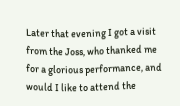Later that evening I got a visit from the Joss, who thanked me for a glorious performance, and would I like to attend the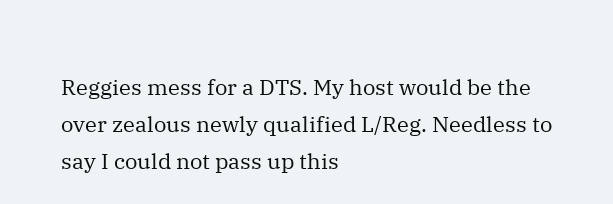Reggies mess for a DTS. My host would be the over zealous newly qualified L/Reg. Needless to say I could not pass up this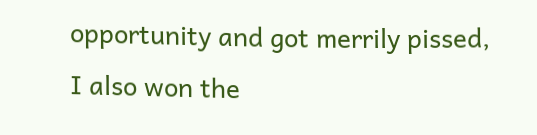opportunity and got merrily pissed, I also won the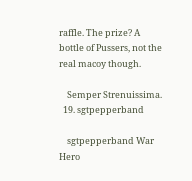raffle. The prize? A bottle of Pussers, not the real macoy though.

    Semper Strenuissima.
  19. sgtpepperband

    sgtpepperband War Hero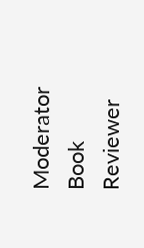Moderator Book Reviewer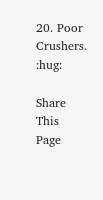20. Poor Crushers. :hug:

Share This Page